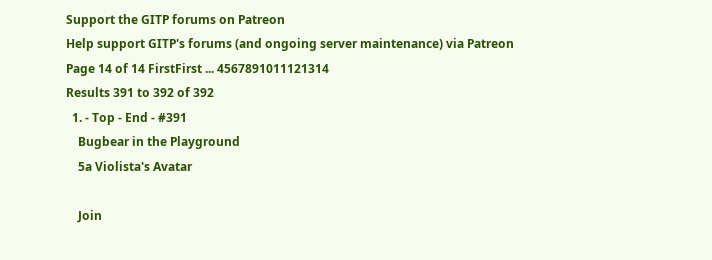Support the GITP forums on Patreon
Help support GITP's forums (and ongoing server maintenance) via Patreon
Page 14 of 14 FirstFirst ... 4567891011121314
Results 391 to 392 of 392
  1. - Top - End - #391
    Bugbear in the Playground
    5a Violista's Avatar

    Join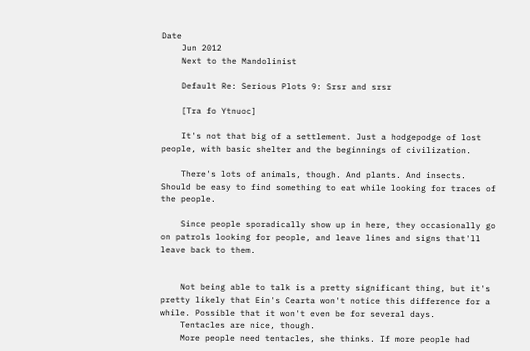Date
    Jun 2012
    Next to the Mandolinist

    Default Re: Serious Plots 9: Srsr and srsr

    [Tra fo Ytnuoc]

    It's not that big of a settlement. Just a hodgepodge of lost people, with basic shelter and the beginnings of civilization.

    There's lots of animals, though. And plants. And insects. Should be easy to find something to eat while looking for traces of the people.

    Since people sporadically show up in here, they occasionally go on patrols looking for people, and leave lines and signs that'll leave back to them.


    Not being able to talk is a pretty significant thing, but it's pretty likely that Ein's Cearta won't notice this difference for a while. Possible that it won't even be for several days.
    Tentacles are nice, though.
    More people need tentacles, she thinks. If more people had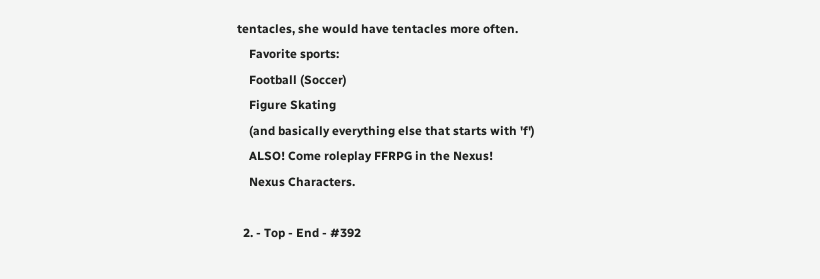tentacles, she would have tentacles more often.
    Favorite sports:
    Football (Soccer)
    Figure Skating
    (and basically everything else that starts with 'f')
    ALSO! Come roleplay FFRPG in the Nexus!
    Nexus Characters.

  2. - Top - End - #392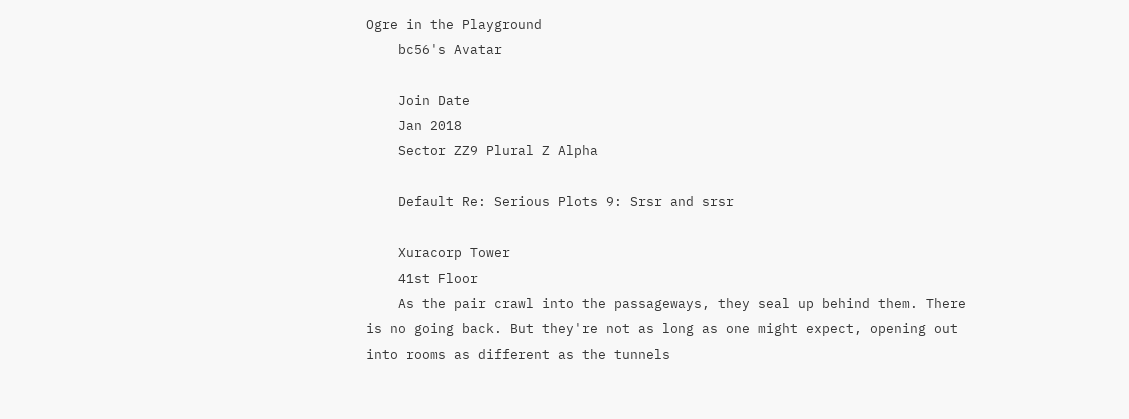Ogre in the Playground
    bc56's Avatar

    Join Date
    Jan 2018
    Sector ZZ9 Plural Z Alpha

    Default Re: Serious Plots 9: Srsr and srsr

    Xuracorp Tower
    41st Floor
    As the pair crawl into the passageways, they seal up behind them. There is no going back. But they're not as long as one might expect, opening out into rooms as different as the tunnels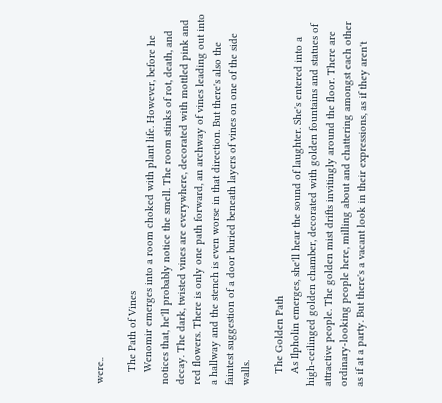were..

    The Path of Vines
    Wenomir emerges into a room choked with plant life. However, before he notices that, he'll probably notice the smell. The room stinks of rot, death, and decay. The dark, twisted vines are everywhere, decorated with mottled pink and red flowers. There is only one path forward, an archway of vines leading out into a hallway and the stench is even worse in that direction. But there's also the faintest suggestion of a door buried beneath layers of vines on one of the side walls.

    The Golden Path
    As Ilpholin emerges, she'll hear the sound of laughter. She's entered into a high-ceilinged golden chamber, decorated with golden fountains and statues of attractive people. The golden mist drifts invitingly around the floor. There are ordinary-looking people here, milling about and chattering amongst each other as if at a party. But there's a vacant look in their expressions, as if they aren't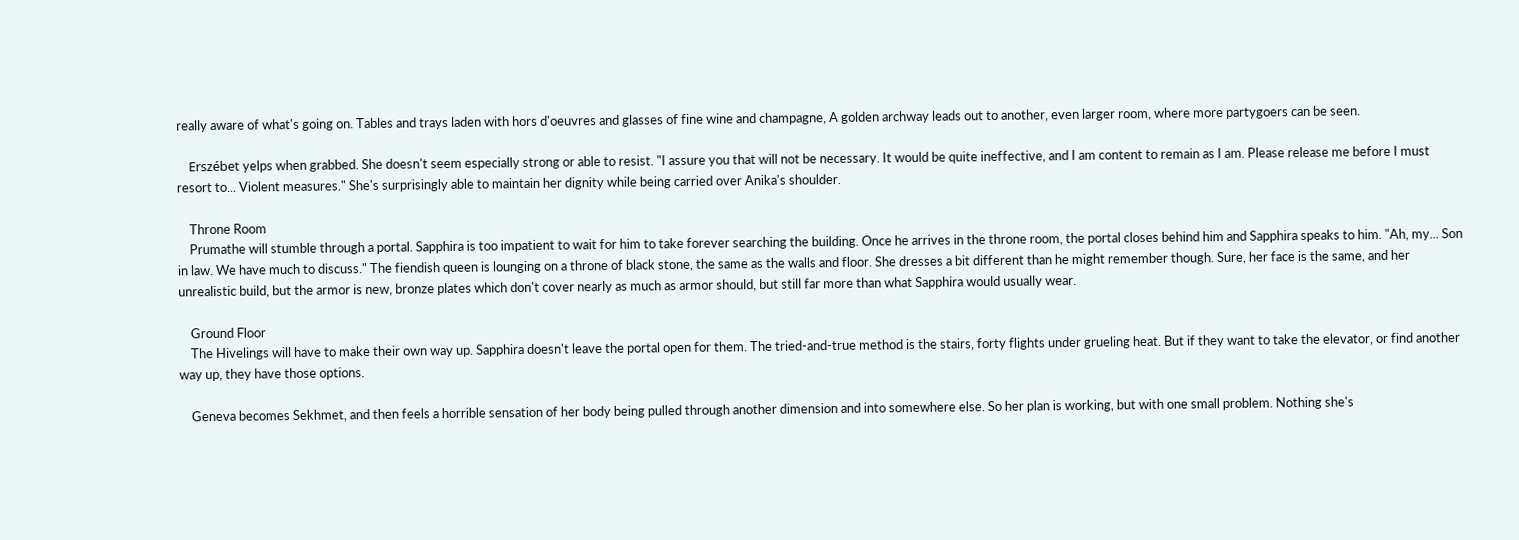really aware of what's going on. Tables and trays laden with hors d'oeuvres and glasses of fine wine and champagne, A golden archway leads out to another, even larger room, where more partygoers can be seen.

    Erszébet yelps when grabbed. She doesn't seem especially strong or able to resist. "I assure you that will not be necessary. It would be quite ineffective, and I am content to remain as I am. Please release me before I must resort to... Violent measures." She's surprisingly able to maintain her dignity while being carried over Anika's shoulder.

    Throne Room
    Prumathe will stumble through a portal. Sapphira is too impatient to wait for him to take forever searching the building. Once he arrives in the throne room, the portal closes behind him and Sapphira speaks to him. "Ah, my... Son in law. We have much to discuss." The fiendish queen is lounging on a throne of black stone, the same as the walls and floor. She dresses a bit different than he might remember though. Sure, her face is the same, and her unrealistic build, but the armor is new, bronze plates which don't cover nearly as much as armor should, but still far more than what Sapphira would usually wear.

    Ground Floor
    The Hivelings will have to make their own way up. Sapphira doesn't leave the portal open for them. The tried-and-true method is the stairs, forty flights under grueling heat. But if they want to take the elevator, or find another way up, they have those options.

    Geneva becomes Sekhmet, and then feels a horrible sensation of her body being pulled through another dimension and into somewhere else. So her plan is working, but with one small problem. Nothing she's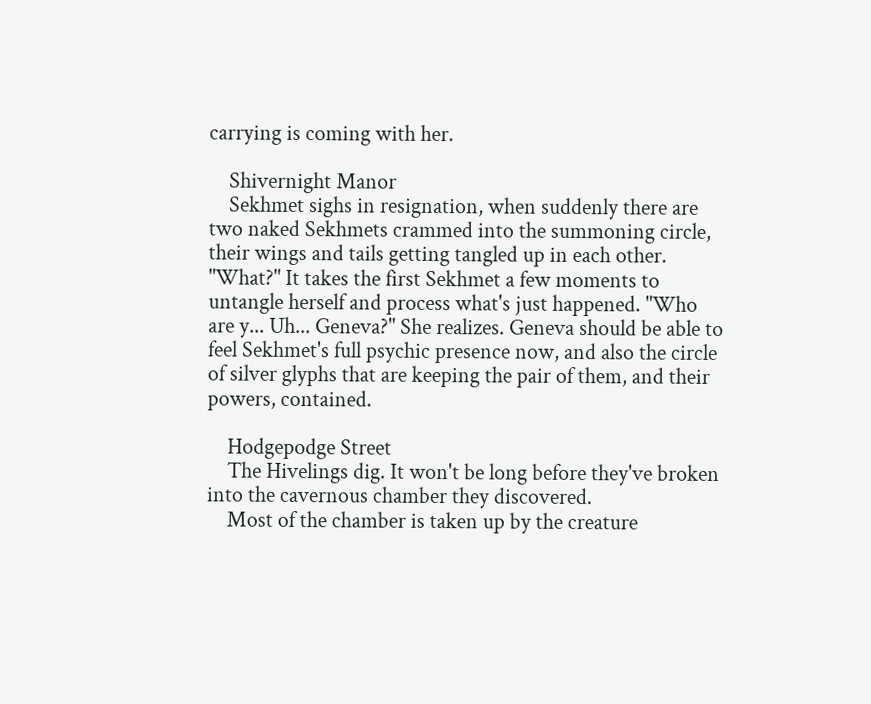carrying is coming with her.

    Shivernight Manor
    Sekhmet sighs in resignation, when suddenly there are two naked Sekhmets crammed into the summoning circle, their wings and tails getting tangled up in each other. "What?" It takes the first Sekhmet a few moments to untangle herself and process what's just happened. "Who are y... Uh... Geneva?" She realizes. Geneva should be able to feel Sekhmet's full psychic presence now, and also the circle of silver glyphs that are keeping the pair of them, and their powers, contained.

    Hodgepodge Street
    The Hivelings dig. It won't be long before they've broken into the cavernous chamber they discovered.
    Most of the chamber is taken up by the creature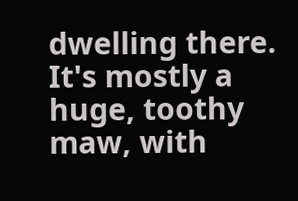dwelling there. It's mostly a huge, toothy maw, with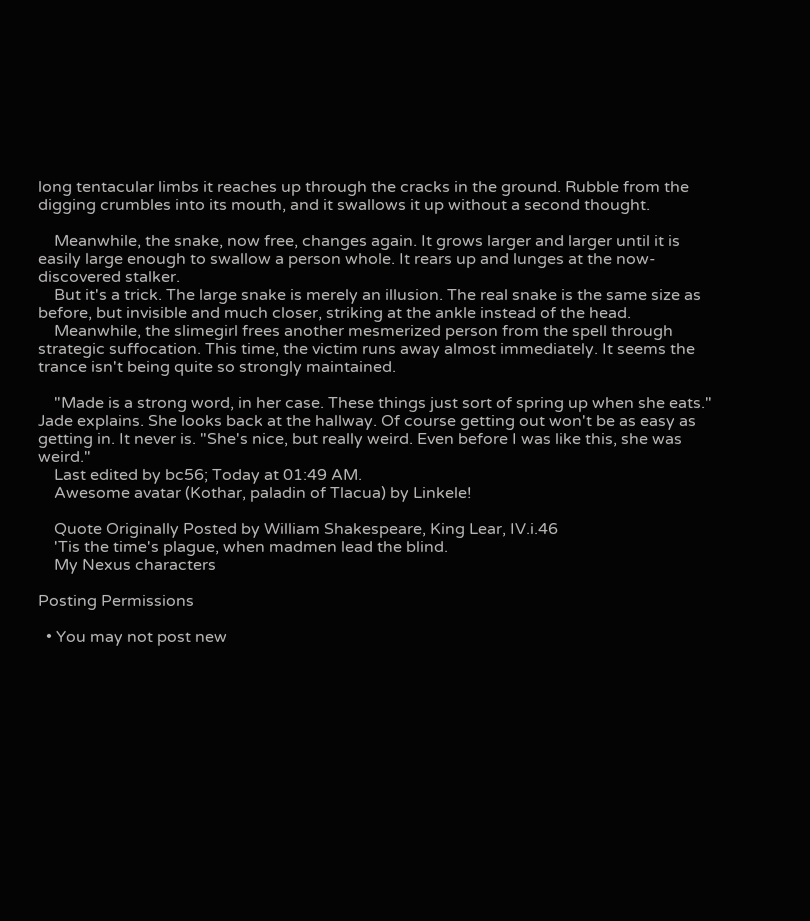long tentacular limbs it reaches up through the cracks in the ground. Rubble from the digging crumbles into its mouth, and it swallows it up without a second thought.

    Meanwhile, the snake, now free, changes again. It grows larger and larger until it is easily large enough to swallow a person whole. It rears up and lunges at the now-discovered stalker.
    But it's a trick. The large snake is merely an illusion. The real snake is the same size as before, but invisible and much closer, striking at the ankle instead of the head.
    Meanwhile, the slimegirl frees another mesmerized person from the spell through strategic suffocation. This time, the victim runs away almost immediately. It seems the trance isn't being quite so strongly maintained.

    "Made is a strong word, in her case. These things just sort of spring up when she eats." Jade explains. She looks back at the hallway. Of course getting out won't be as easy as getting in. It never is. "She's nice, but really weird. Even before I was like this, she was weird."
    Last edited by bc56; Today at 01:49 AM.
    Awesome avatar (Kothar, paladin of Tlacua) by Linkele!

    Quote Originally Posted by William Shakespeare, King Lear, IV.i.46
    'Tis the time's plague, when madmen lead the blind.
    My Nexus characters

Posting Permissions

  • You may not post new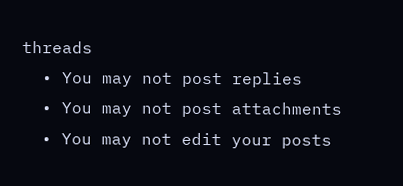threads
  • You may not post replies
  • You may not post attachments
  • You may not edit your posts